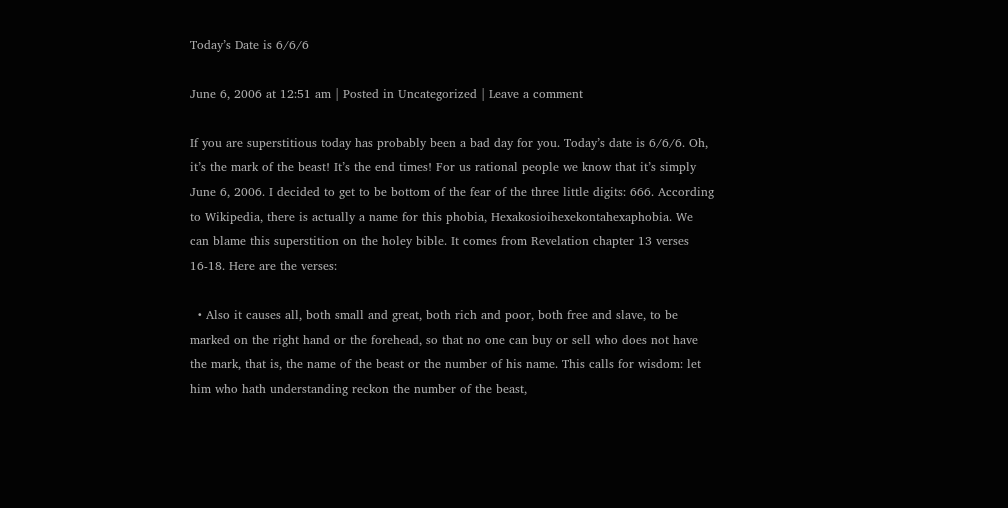Today’s Date is 6/6/6

June 6, 2006 at 12:51 am | Posted in Uncategorized | Leave a comment

If you are superstitious today has probably been a bad day for you. Today’s date is 6/6/6. Oh, it’s the mark of the beast! It’s the end times! For us rational people we know that it’s simply June 6, 2006. I decided to get to be bottom of the fear of the three little digits: 666. According to Wikipedia, there is actually a name for this phobia, Hexakosioihexekontahexaphobia. We can blame this superstition on the holey bible. It comes from Revelation chapter 13 verses 16-18. Here are the verses:

  • Also it causes all, both small and great, both rich and poor, both free and slave, to be marked on the right hand or the forehead, so that no one can buy or sell who does not have the mark, that is, the name of the beast or the number of his name. This calls for wisdom: let him who hath understanding reckon the number of the beast,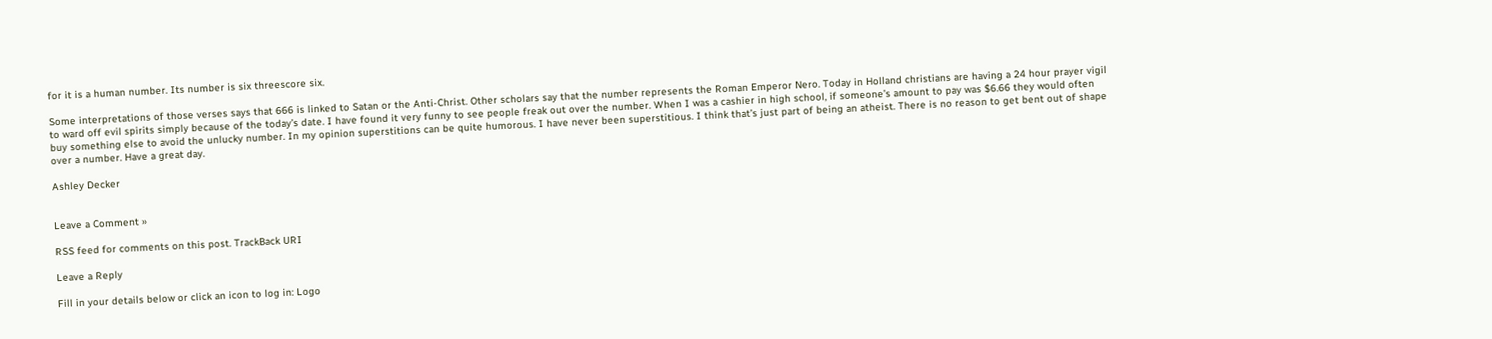for it is a human number. Its number is six threescore six.

Some interpretations of those verses says that 666 is linked to Satan or the Anti-Christ. Other scholars say that the number represents the Roman Emperor Nero. Today in Holland christians are having a 24 hour prayer vigil to ward off evil spirits simply because of the today’s date. I have found it very funny to see people freak out over the number. When I was a cashier in high school, if someone’s amount to pay was $6.66 they would often buy something else to avoid the unlucky number. In my opinion superstitions can be quite humorous. I have never been superstitious. I think that’s just part of being an atheist. There is no reason to get bent out of shape over a number. Have a great day.

Ashley Decker


Leave a Comment »

RSS feed for comments on this post. TrackBack URI

Leave a Reply

Fill in your details below or click an icon to log in: Logo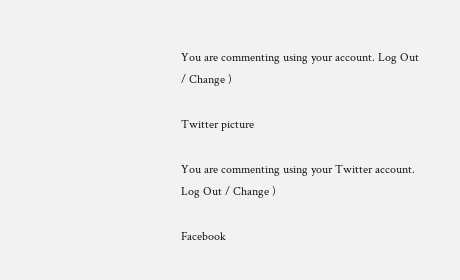You are commenting using your account. Log Out / Change )

Twitter picture

You are commenting using your Twitter account. Log Out / Change )

Facebook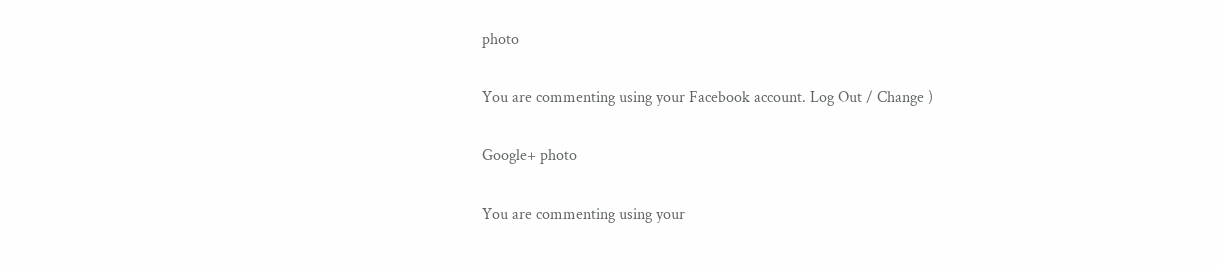photo

You are commenting using your Facebook account. Log Out / Change )

Google+ photo

You are commenting using your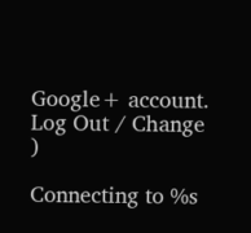Google+ account. Log Out / Change )

Connecting to %s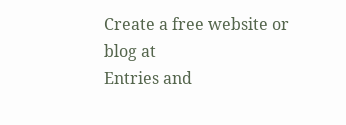Create a free website or blog at
Entries and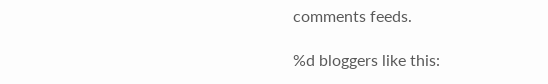comments feeds.

%d bloggers like this: